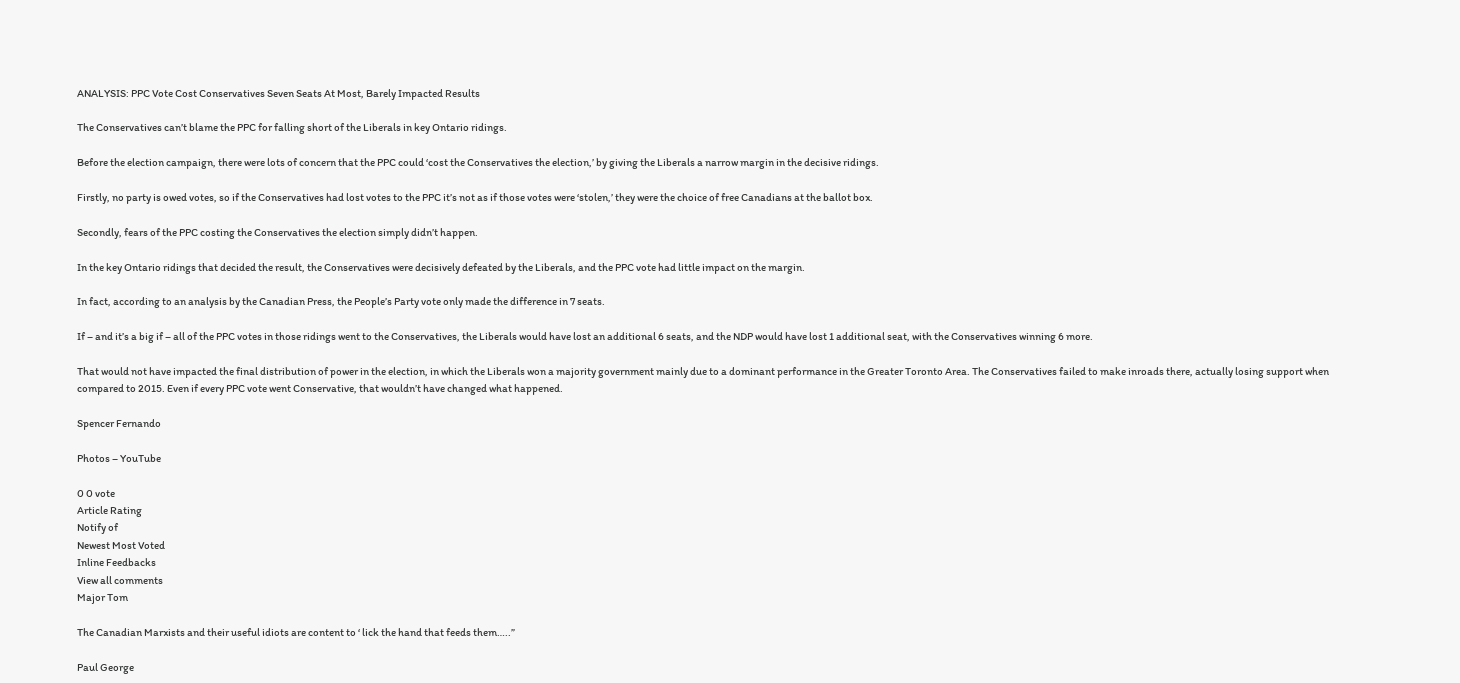ANALYSIS: PPC Vote Cost Conservatives Seven Seats At Most, Barely Impacted Results

The Conservatives can’t blame the PPC for falling short of the Liberals in key Ontario ridings.

Before the election campaign, there were lots of concern that the PPC could ‘cost the Conservatives the election,’ by giving the Liberals a narrow margin in the decisive ridings.

Firstly, no party is owed votes, so if the Conservatives had lost votes to the PPC it’s not as if those votes were ‘stolen,’ they were the choice of free Canadians at the ballot box.

Secondly, fears of the PPC costing the Conservatives the election simply didn’t happen.

In the key Ontario ridings that decided the result, the Conservatives were decisively defeated by the Liberals, and the PPC vote had little impact on the margin.

In fact, according to an analysis by the Canadian Press, the People’s Party vote only made the difference in 7 seats.

If – and it’s a big if – all of the PPC votes in those ridings went to the Conservatives, the Liberals would have lost an additional 6 seats, and the NDP would have lost 1 additional seat, with the Conservatives winning 6 more.

That would not have impacted the final distribution of power in the election, in which the Liberals won a majority government mainly due to a dominant performance in the Greater Toronto Area. The Conservatives failed to make inroads there, actually losing support when compared to 2015. Even if every PPC vote went Conservative, that wouldn’t have changed what happened.

Spencer Fernando

Photos – YouTube

0 0 vote
Article Rating
Notify of
Newest Most Voted
Inline Feedbacks
View all comments
Major Tom

The Canadian Marxists and their useful idiots are content to ‘ lick the hand that feeds them…..”

Paul George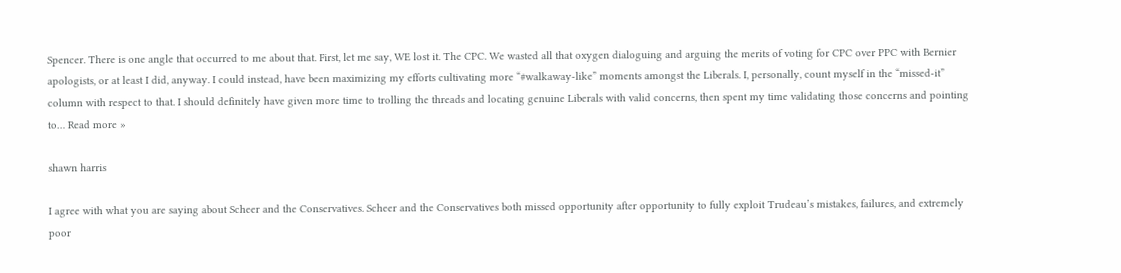Spencer. There is one angle that occurred to me about that. First, let me say, WE lost it. The CPC. We wasted all that oxygen dialoguing and arguing the merits of voting for CPC over PPC with Bernier apologists, or at least I did, anyway. I could instead, have been maximizing my efforts cultivating more “#walkaway-like” moments amongst the Liberals. I, personally, count myself in the “missed-it” column with respect to that. I should definitely have given more time to trolling the threads and locating genuine Liberals with valid concerns, then spent my time validating those concerns and pointing to… Read more »

shawn harris

I agree with what you are saying about Scheer and the Conservatives. Scheer and the Conservatives both missed opportunity after opportunity to fully exploit Trudeau’s mistakes, failures, and extremely poor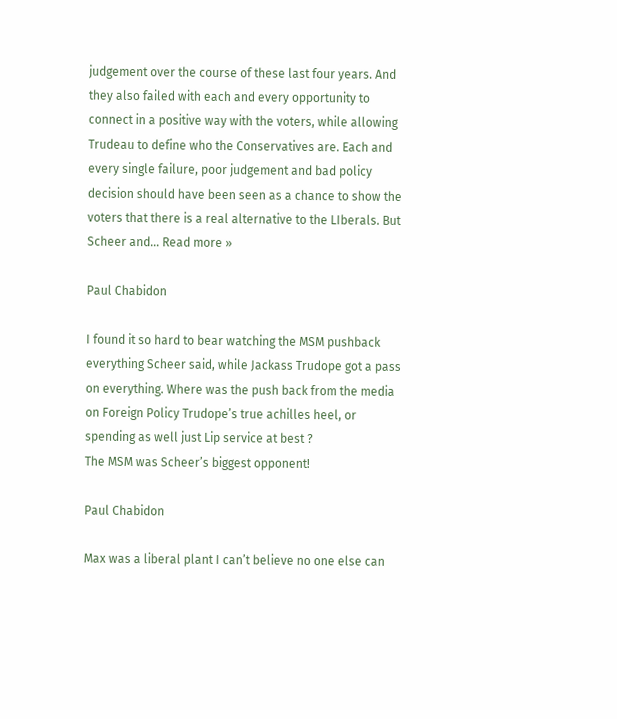judgement over the course of these last four years. And they also failed with each and every opportunity to connect in a positive way with the voters, while allowing Trudeau to define who the Conservatives are. Each and every single failure, poor judgement and bad policy decision should have been seen as a chance to show the voters that there is a real alternative to the LIberals. But Scheer and… Read more »

Paul Chabidon

I found it so hard to bear watching the MSM pushback everything Scheer said, while Jackass Trudope got a pass on everything. Where was the push back from the media on Foreign Policy Trudope’s true achilles heel, or spending as well just Lip service at best ?
The MSM was Scheer’s biggest opponent!

Paul Chabidon

Max was a liberal plant I can’t believe no one else can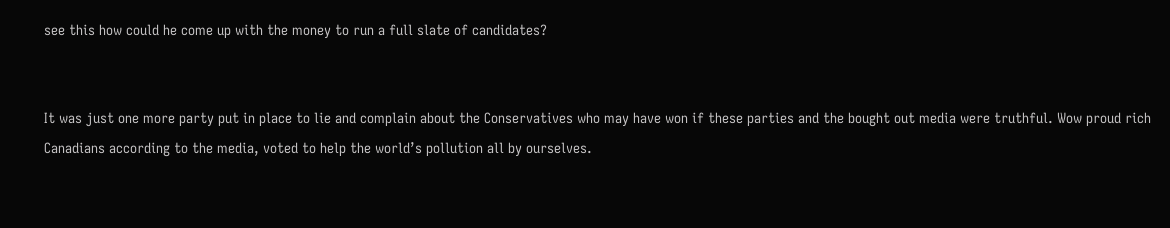see this how could he come up with the money to run a full slate of candidates?


It was just one more party put in place to lie and complain about the Conservatives who may have won if these parties and the bought out media were truthful. Wow proud rich Canadians according to the media, voted to help the world’s pollution all by ourselves.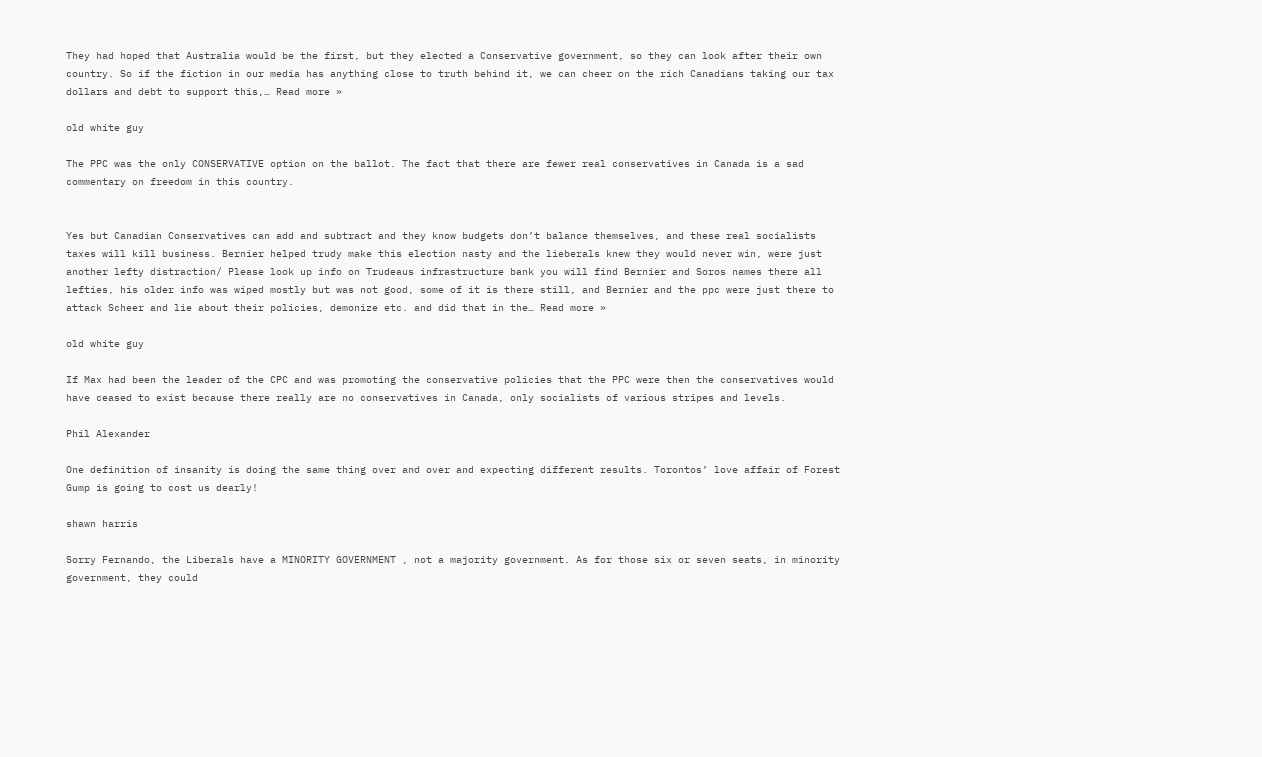They had hoped that Australia would be the first, but they elected a Conservative government, so they can look after their own country. So if the fiction in our media has anything close to truth behind it, we can cheer on the rich Canadians taking our tax dollars and debt to support this,… Read more »

old white guy

The PPC was the only CONSERVATIVE option on the ballot. The fact that there are fewer real conservatives in Canada is a sad commentary on freedom in this country.


Yes but Canadian Conservatives can add and subtract and they know budgets don’t balance themselves, and these real socialists taxes will kill business. Bernier helped trudy make this election nasty and the lieberals knew they would never win, were just another lefty distraction/ Please look up info on Trudeaus infrastructure bank you will find Bernier and Soros names there all lefties, his older info was wiped mostly but was not good, some of it is there still, and Bernier and the ppc were just there to attack Scheer and lie about their policies, demonize etc. and did that in the… Read more »

old white guy

If Max had been the leader of the CPC and was promoting the conservative policies that the PPC were then the conservatives would have ceased to exist because there really are no conservatives in Canada, only socialists of various stripes and levels.

Phil Alexander

One definition of insanity is doing the same thing over and over and expecting different results. Torontos’ love affair of Forest Gump is going to cost us dearly!

shawn harris

Sorry Fernando, the Liberals have a MINORITY GOVERNMENT , not a majority government. As for those six or seven seats, in minority government, they could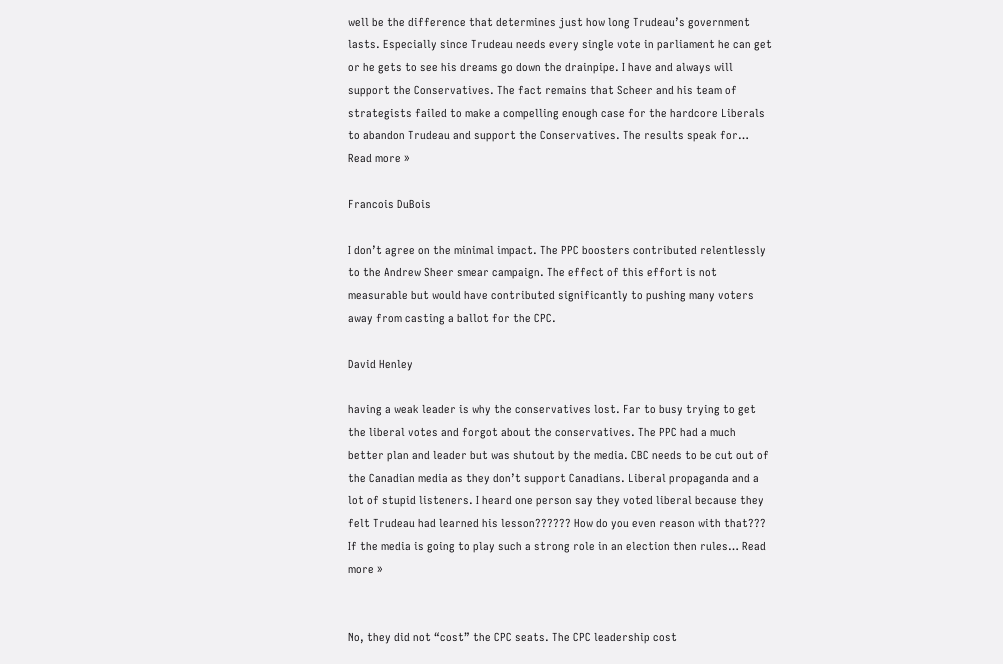well be the difference that determines just how long Trudeau’s government lasts. Especially since Trudeau needs every single vote in parliament he can get or he gets to see his dreams go down the drainpipe. I have and always will support the Conservatives. The fact remains that Scheer and his team of strategists failed to make a compelling enough case for the hardcore Liberals to abandon Trudeau and support the Conservatives. The results speak for… Read more »

Francois DuBois

I don’t agree on the minimal impact. The PPC boosters contributed relentlessly to the Andrew Sheer smear campaign. The effect of this effort is not measurable but would have contributed significantly to pushing many voters away from casting a ballot for the CPC.

David Henley

having a weak leader is why the conservatives lost. Far to busy trying to get the liberal votes and forgot about the conservatives. The PPC had a much better plan and leader but was shutout by the media. CBC needs to be cut out of the Canadian media as they don’t support Canadians. Liberal propaganda and a lot of stupid listeners. I heard one person say they voted liberal because they felt Trudeau had learned his lesson?????? How do you even reason with that??? If the media is going to play such a strong role in an election then rules… Read more »


No, they did not “cost” the CPC seats. The CPC leadership cost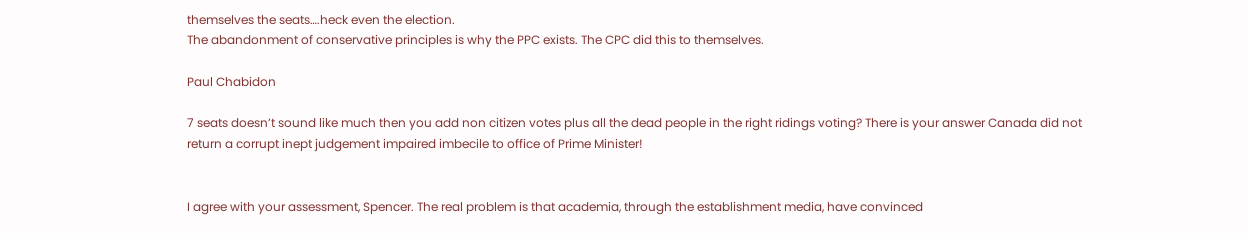themselves the seats….heck even the election.
The abandonment of conservative principles is why the PPC exists. The CPC did this to themselves.

Paul Chabidon

7 seats doesn’t sound like much then you add non citizen votes plus all the dead people in the right ridings voting? There is your answer Canada did not return a corrupt inept judgement impaired imbecile to office of Prime Minister!


I agree with your assessment, Spencer. The real problem is that academia, through the establishment media, have convinced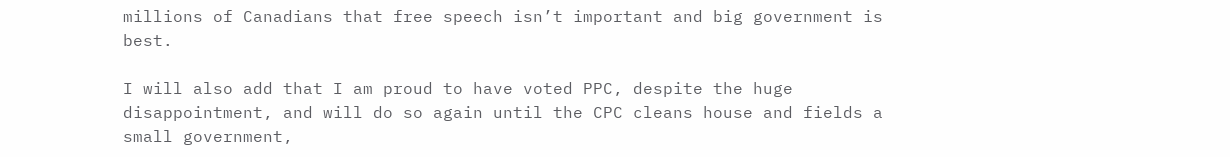millions of Canadians that free speech isn’t important and big government is best.

I will also add that I am proud to have voted PPC, despite the huge disappointment, and will do so again until the CPC cleans house and fields a small government,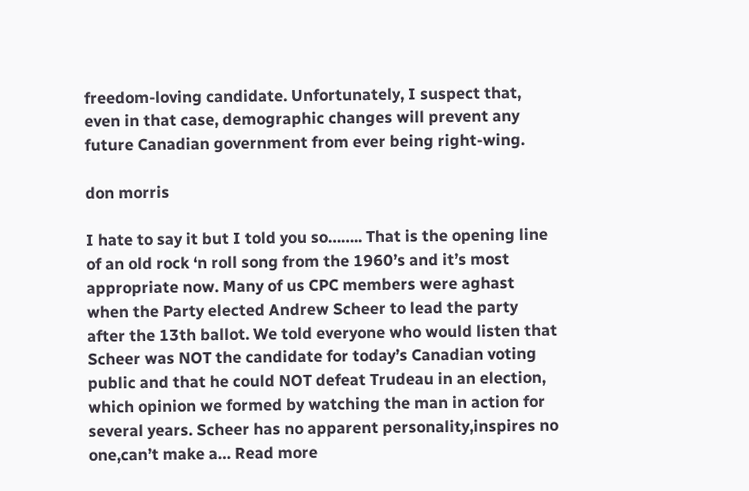freedom-loving candidate. Unfortunately, I suspect that, even in that case, demographic changes will prevent any future Canadian government from ever being right-wing.

don morris

I hate to say it but I told you so…….. That is the opening line of an old rock ‘n roll song from the 1960’s and it’s most appropriate now. Many of us CPC members were aghast when the Party elected Andrew Scheer to lead the party after the 13th ballot. We told everyone who would listen that Scheer was NOT the candidate for today’s Canadian voting public and that he could NOT defeat Trudeau in an election, which opinion we formed by watching the man in action for several years. Scheer has no apparent personality,inspires no one,can’t make a… Read more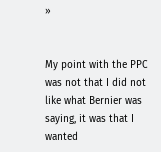»


My point with the PPC was not that I did not like what Bernier was saying, it was that I wanted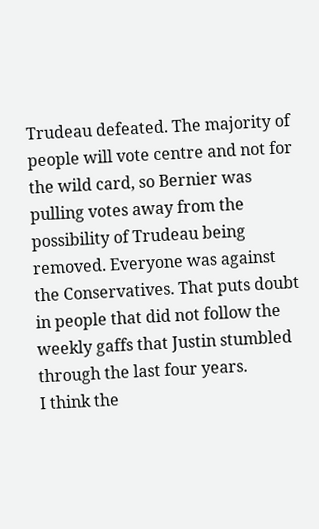Trudeau defeated. The majority of people will vote centre and not for the wild card, so Bernier was pulling votes away from the possibility of Trudeau being removed. Everyone was against the Conservatives. That puts doubt in people that did not follow the weekly gaffs that Justin stumbled through the last four years.
I think the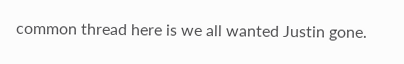common thread here is we all wanted Justin gone.